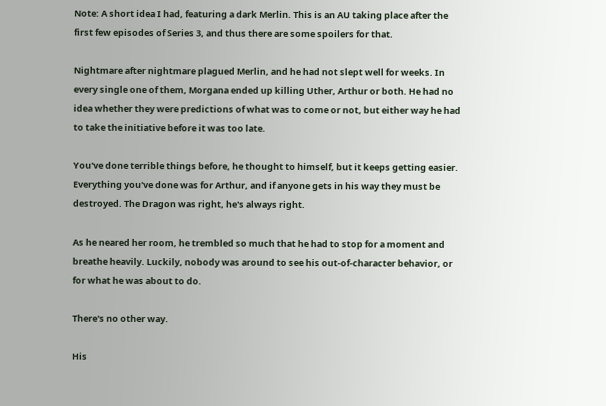Note: A short idea I had, featuring a dark Merlin. This is an AU taking place after the first few episodes of Series 3, and thus there are some spoilers for that.

Nightmare after nightmare plagued Merlin, and he had not slept well for weeks. In every single one of them, Morgana ended up killing Uther, Arthur or both. He had no idea whether they were predictions of what was to come or not, but either way he had to take the initiative before it was too late.

You've done terrible things before, he thought to himself, but it keeps getting easier. Everything you've done was for Arthur, and if anyone gets in his way they must be destroyed. The Dragon was right, he's always right.

As he neared her room, he trembled so much that he had to stop for a moment and breathe heavily. Luckily, nobody was around to see his out-of-character behavior, or for what he was about to do.

There's no other way.

His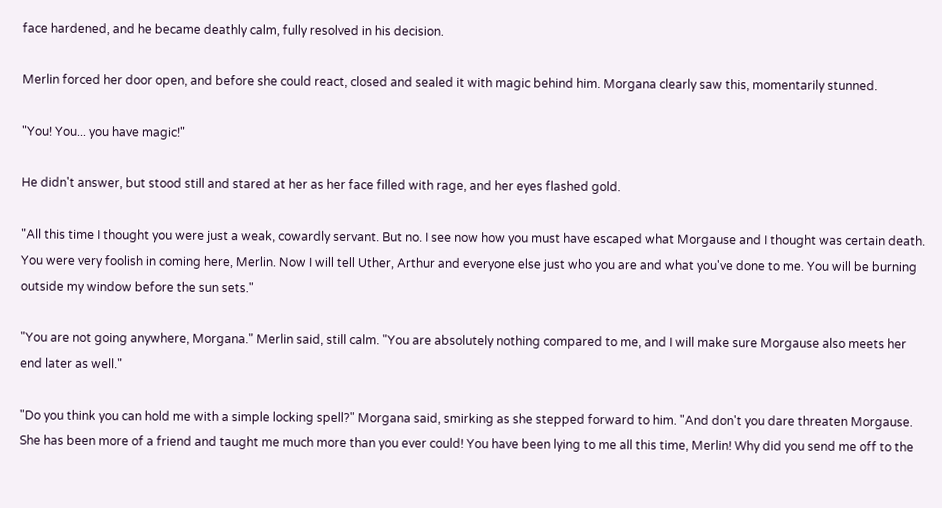face hardened, and he became deathly calm, fully resolved in his decision.

Merlin forced her door open, and before she could react, closed and sealed it with magic behind him. Morgana clearly saw this, momentarily stunned.

"You! You... you have magic!"

He didn't answer, but stood still and stared at her as her face filled with rage, and her eyes flashed gold.

"All this time I thought you were just a weak, cowardly servant. But no. I see now how you must have escaped what Morgause and I thought was certain death. You were very foolish in coming here, Merlin. Now I will tell Uther, Arthur and everyone else just who you are and what you've done to me. You will be burning outside my window before the sun sets."

"You are not going anywhere, Morgana." Merlin said, still calm. "You are absolutely nothing compared to me, and I will make sure Morgause also meets her end later as well."

"Do you think you can hold me with a simple locking spell?" Morgana said, smirking as she stepped forward to him. "And don't you dare threaten Morgause. She has been more of a friend and taught me much more than you ever could! You have been lying to me all this time, Merlin! Why did you send me off to the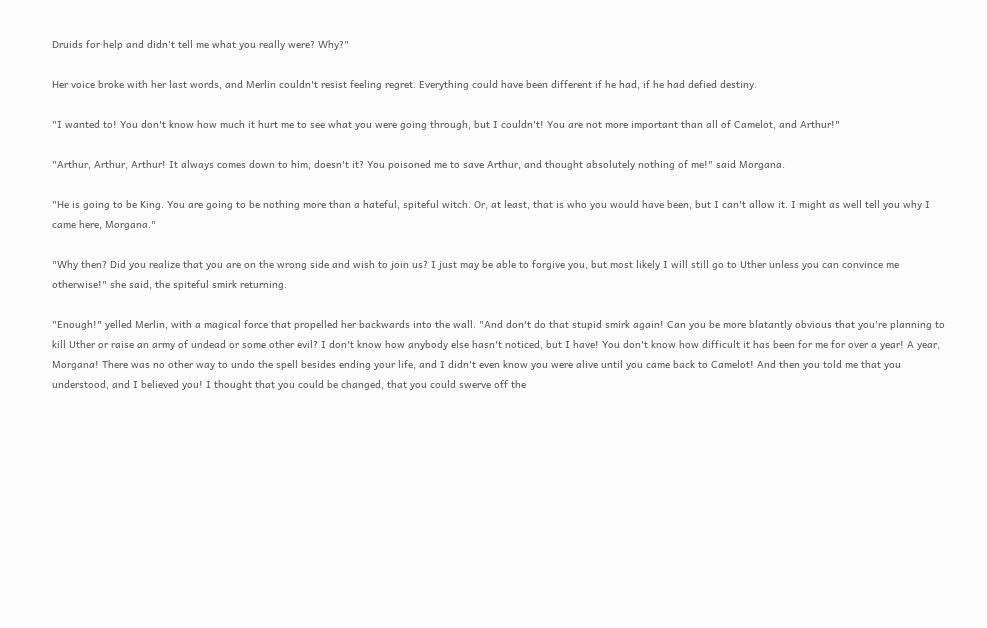Druids for help and didn't tell me what you really were? Why?"

Her voice broke with her last words, and Merlin couldn't resist feeling regret. Everything could have been different if he had, if he had defied destiny.

"I wanted to! You don't know how much it hurt me to see what you were going through, but I couldn't! You are not more important than all of Camelot, and Arthur!"

"Arthur, Arthur, Arthur! It always comes down to him, doesn't it? You poisoned me to save Arthur, and thought absolutely nothing of me!" said Morgana.

"He is going to be King. You are going to be nothing more than a hateful, spiteful witch. Or, at least, that is who you would have been, but I can't allow it. I might as well tell you why I came here, Morgana."

"Why then? Did you realize that you are on the wrong side and wish to join us? I just may be able to forgive you, but most likely I will still go to Uther unless you can convince me otherwise!" she said, the spiteful smirk returning.

"Enough!" yelled Merlin, with a magical force that propelled her backwards into the wall. "And don't do that stupid smirk again! Can you be more blatantly obvious that you're planning to kill Uther or raise an army of undead or some other evil? I don't know how anybody else hasn't noticed, but I have! You don't know how difficult it has been for me for over a year! A year, Morgana! There was no other way to undo the spell besides ending your life, and I didn't even know you were alive until you came back to Camelot! And then you told me that you understood, and I believed you! I thought that you could be changed, that you could swerve off the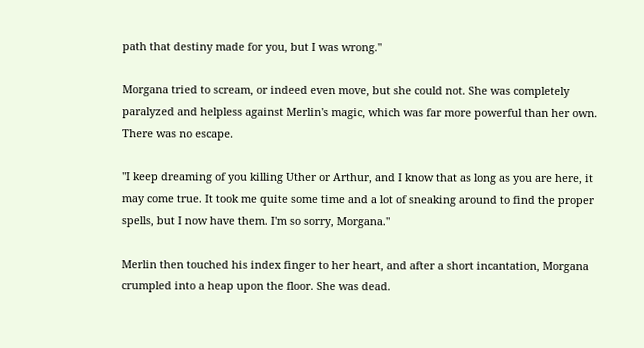path that destiny made for you, but I was wrong."

Morgana tried to scream, or indeed even move, but she could not. She was completely paralyzed and helpless against Merlin's magic, which was far more powerful than her own. There was no escape.

"I keep dreaming of you killing Uther or Arthur, and I know that as long as you are here, it may come true. It took me quite some time and a lot of sneaking around to find the proper spells, but I now have them. I'm so sorry, Morgana."

Merlin then touched his index finger to her heart, and after a short incantation, Morgana crumpled into a heap upon the floor. She was dead.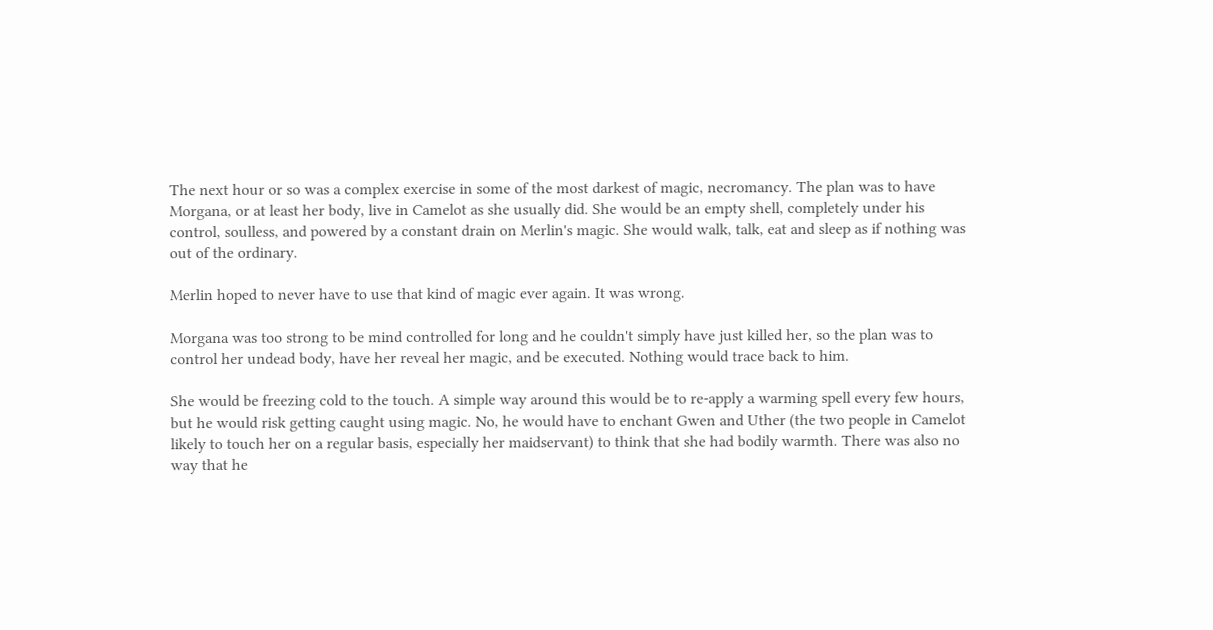The next hour or so was a complex exercise in some of the most darkest of magic, necromancy. The plan was to have Morgana, or at least her body, live in Camelot as she usually did. She would be an empty shell, completely under his control, soulless, and powered by a constant drain on Merlin's magic. She would walk, talk, eat and sleep as if nothing was out of the ordinary.

Merlin hoped to never have to use that kind of magic ever again. It was wrong.

Morgana was too strong to be mind controlled for long and he couldn't simply have just killed her, so the plan was to control her undead body, have her reveal her magic, and be executed. Nothing would trace back to him.

She would be freezing cold to the touch. A simple way around this would be to re-apply a warming spell every few hours, but he would risk getting caught using magic. No, he would have to enchant Gwen and Uther (the two people in Camelot likely to touch her on a regular basis, especially her maidservant) to think that she had bodily warmth. There was also no way that he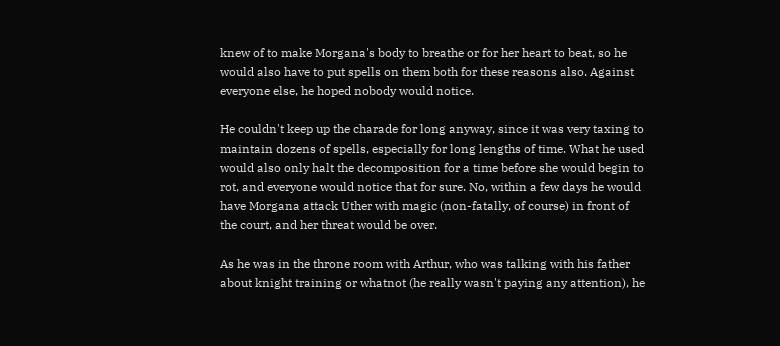knew of to make Morgana's body to breathe or for her heart to beat, so he would also have to put spells on them both for these reasons also. Against everyone else, he hoped nobody would notice.

He couldn't keep up the charade for long anyway, since it was very taxing to maintain dozens of spells, especially for long lengths of time. What he used would also only halt the decomposition for a time before she would begin to rot, and everyone would notice that for sure. No, within a few days he would have Morgana attack Uther with magic (non-fatally, of course) in front of the court, and her threat would be over.

As he was in the throne room with Arthur, who was talking with his father about knight training or whatnot (he really wasn't paying any attention), he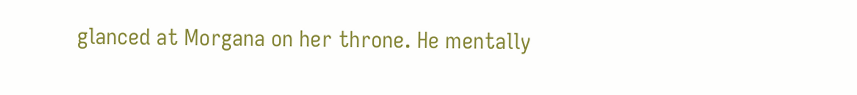glanced at Morgana on her throne. He mentally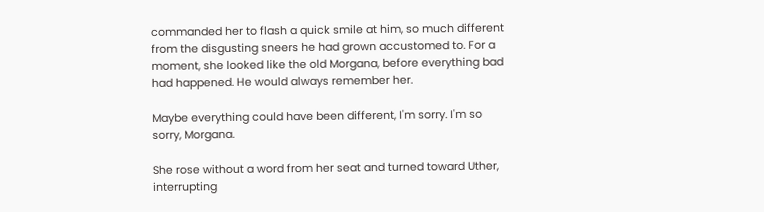commanded her to flash a quick smile at him, so much different from the disgusting sneers he had grown accustomed to. For a moment, she looked like the old Morgana, before everything bad had happened. He would always remember her.

Maybe everything could have been different, I'm sorry. I'm so sorry, Morgana.

She rose without a word from her seat and turned toward Uther, interrupting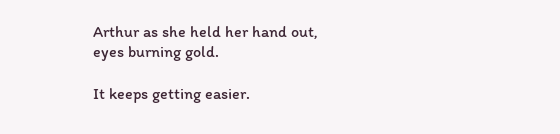Arthur as she held her hand out, eyes burning gold.

It keeps getting easier.